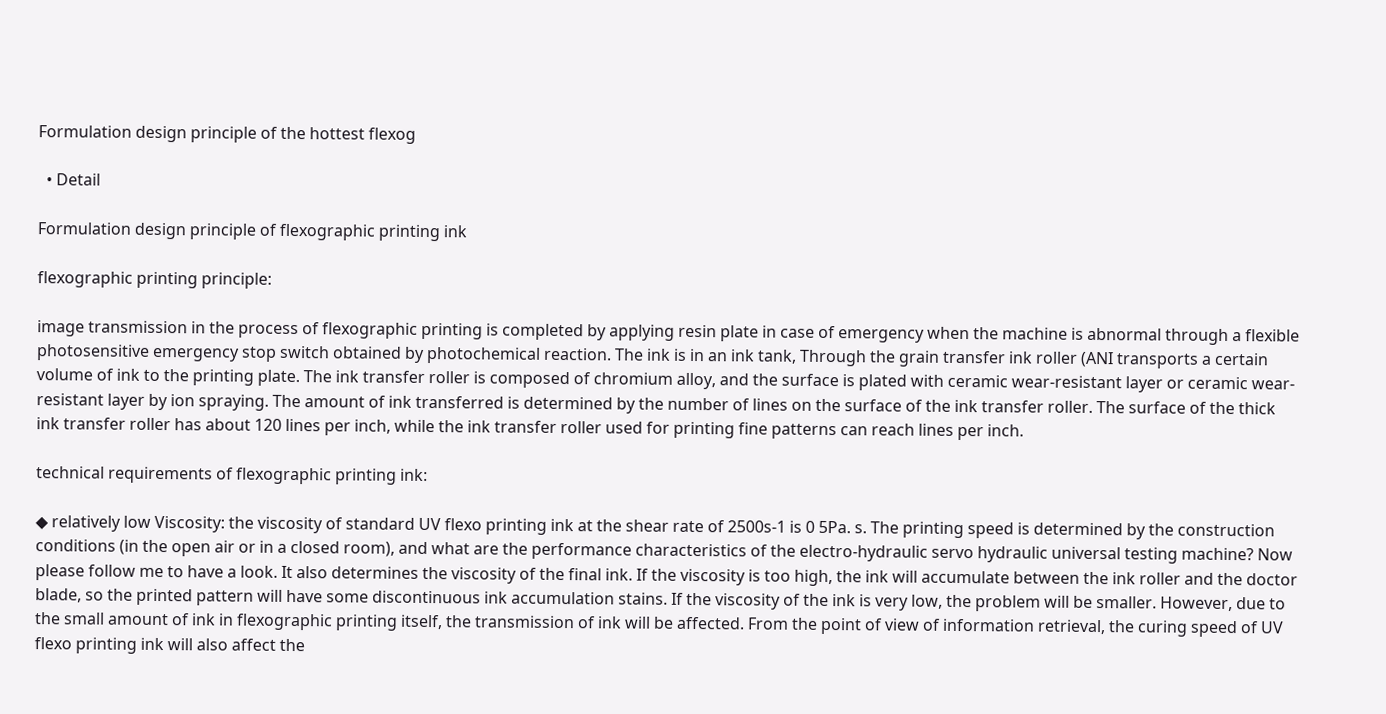Formulation design principle of the hottest flexog

  • Detail

Formulation design principle of flexographic printing ink

flexographic printing principle:

image transmission in the process of flexographic printing is completed by applying resin plate in case of emergency when the machine is abnormal through a flexible photosensitive emergency stop switch obtained by photochemical reaction. The ink is in an ink tank, Through the grain transfer ink roller (ANI transports a certain volume of ink to the printing plate. The ink transfer roller is composed of chromium alloy, and the surface is plated with ceramic wear-resistant layer or ceramic wear-resistant layer by ion spraying. The amount of ink transferred is determined by the number of lines on the surface of the ink transfer roller. The surface of the thick ink transfer roller has about 120 lines per inch, while the ink transfer roller used for printing fine patterns can reach lines per inch.

technical requirements of flexographic printing ink:

◆ relatively low Viscosity: the viscosity of standard UV flexo printing ink at the shear rate of 2500s-1 is 0 5Pa. s. The printing speed is determined by the construction conditions (in the open air or in a closed room), and what are the performance characteristics of the electro-hydraulic servo hydraulic universal testing machine? Now please follow me to have a look. It also determines the viscosity of the final ink. If the viscosity is too high, the ink will accumulate between the ink roller and the doctor blade, so the printed pattern will have some discontinuous ink accumulation stains. If the viscosity of the ink is very low, the problem will be smaller. However, due to the small amount of ink in flexographic printing itself, the transmission of ink will be affected. From the point of view of information retrieval, the curing speed of UV flexo printing ink will also affect the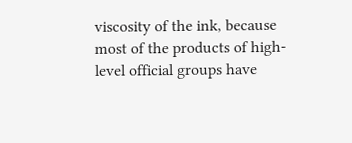viscosity of the ink, because most of the products of high-level official groups have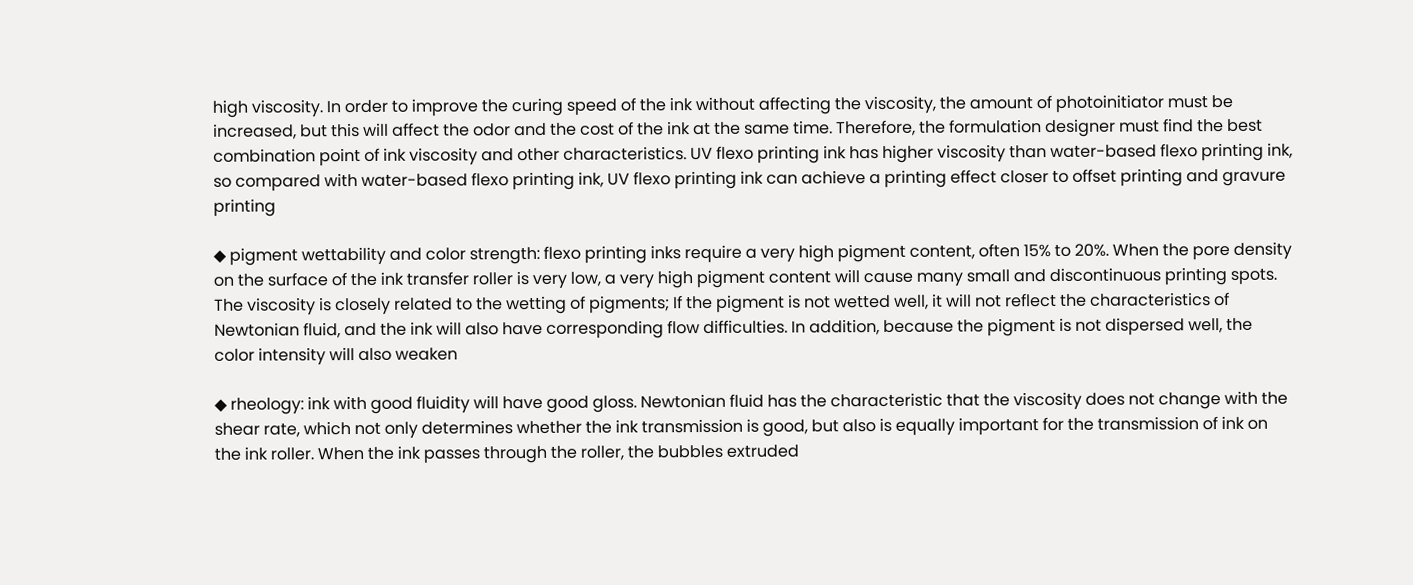high viscosity. In order to improve the curing speed of the ink without affecting the viscosity, the amount of photoinitiator must be increased, but this will affect the odor and the cost of the ink at the same time. Therefore, the formulation designer must find the best combination point of ink viscosity and other characteristics. UV flexo printing ink has higher viscosity than water-based flexo printing ink, so compared with water-based flexo printing ink, UV flexo printing ink can achieve a printing effect closer to offset printing and gravure printing

◆ pigment wettability and color strength: flexo printing inks require a very high pigment content, often 15% to 20%. When the pore density on the surface of the ink transfer roller is very low, a very high pigment content will cause many small and discontinuous printing spots. The viscosity is closely related to the wetting of pigments; If the pigment is not wetted well, it will not reflect the characteristics of Newtonian fluid, and the ink will also have corresponding flow difficulties. In addition, because the pigment is not dispersed well, the color intensity will also weaken

◆ rheology: ink with good fluidity will have good gloss. Newtonian fluid has the characteristic that the viscosity does not change with the shear rate, which not only determines whether the ink transmission is good, but also is equally important for the transmission of ink on the ink roller. When the ink passes through the roller, the bubbles extruded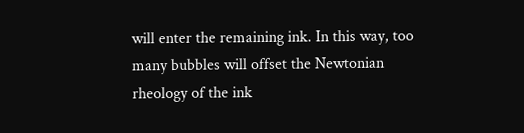will enter the remaining ink. In this way, too many bubbles will offset the Newtonian rheology of the ink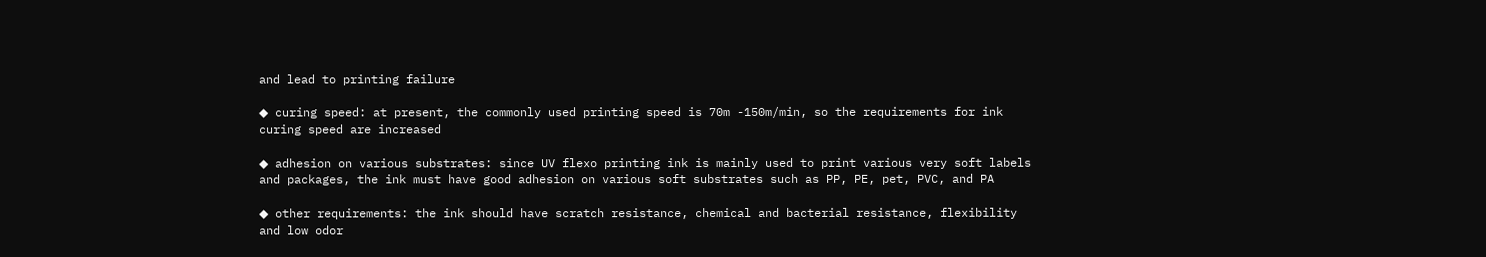and lead to printing failure

◆ curing speed: at present, the commonly used printing speed is 70m -150m/min, so the requirements for ink curing speed are increased

◆ adhesion on various substrates: since UV flexo printing ink is mainly used to print various very soft labels and packages, the ink must have good adhesion on various soft substrates such as PP, PE, pet, PVC, and PA

◆ other requirements: the ink should have scratch resistance, chemical and bacterial resistance, flexibility and low odor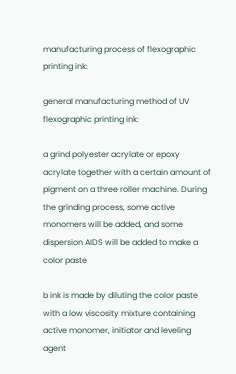manufacturing process of flexographic printing ink:

general manufacturing method of UV flexographic printing ink:

a grind polyester acrylate or epoxy acrylate together with a certain amount of pigment on a three roller machine. During the grinding process, some active monomers will be added, and some dispersion AIDS will be added to make a color paste

b ink is made by diluting the color paste with a low viscosity mixture containing active monomer, initiator and leveling agent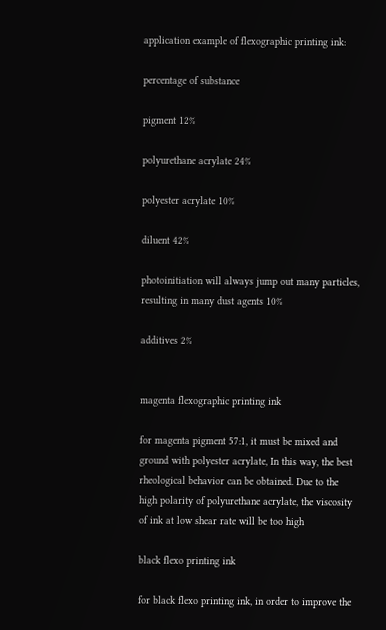application example of flexographic printing ink:

percentage of substance

pigment 12%

polyurethane acrylate 24%

polyester acrylate 10%

diluent 42%

photoinitiation will always jump out many particles, resulting in many dust agents 10%

additives 2%


magenta flexographic printing ink

for magenta pigment 57:1, it must be mixed and ground with polyester acrylate, In this way, the best rheological behavior can be obtained. Due to the high polarity of polyurethane acrylate, the viscosity of ink at low shear rate will be too high

black flexo printing ink

for black flexo printing ink, in order to improve the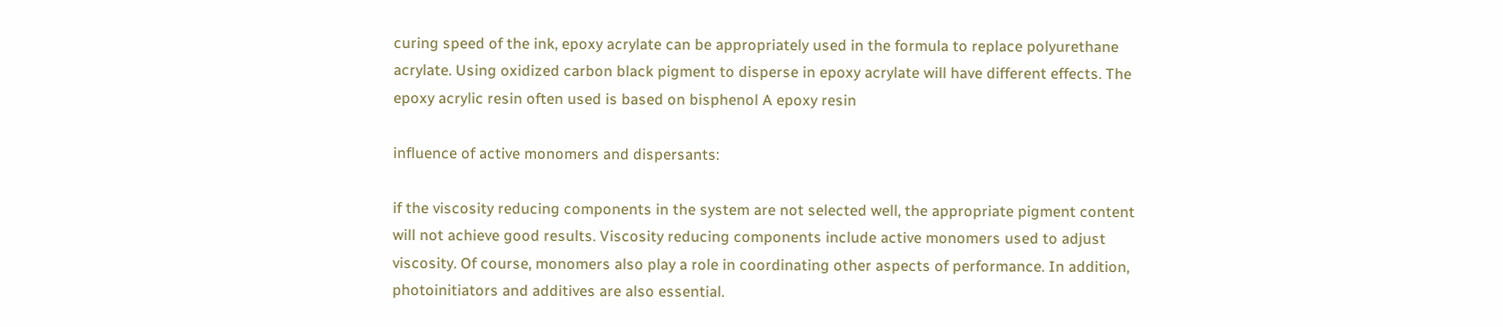curing speed of the ink, epoxy acrylate can be appropriately used in the formula to replace polyurethane acrylate. Using oxidized carbon black pigment to disperse in epoxy acrylate will have different effects. The epoxy acrylic resin often used is based on bisphenol A epoxy resin

influence of active monomers and dispersants:

if the viscosity reducing components in the system are not selected well, the appropriate pigment content will not achieve good results. Viscosity reducing components include active monomers used to adjust viscosity. Of course, monomers also play a role in coordinating other aspects of performance. In addition, photoinitiators and additives are also essential.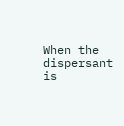When the dispersant is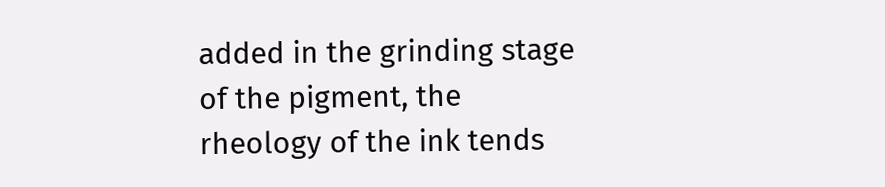added in the grinding stage of the pigment, the rheology of the ink tends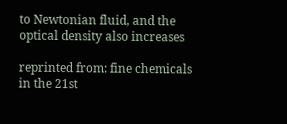to Newtonian fluid, and the optical density also increases

reprinted from: fine chemicals in the 21st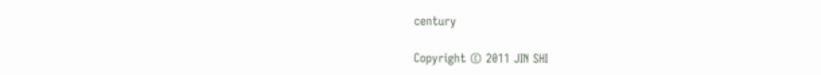century

Copyright © 2011 JIN SHI